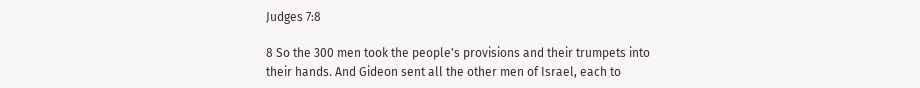Judges 7:8

8 So the 300 men took the people's provisions and their trumpets into their hands. And Gideon sent all the other men of Israel, each to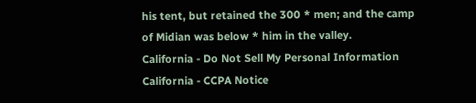his tent, but retained the 300 * men; and the camp of Midian was below * him in the valley.
California - Do Not Sell My Personal Information  California - CCPA Notice